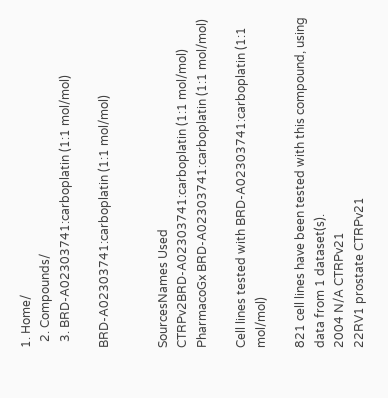1. Home/
  2. Compounds/
  3. BRD-A02303741:carboplatin (1:1 mol/mol)

BRD-A02303741:carboplatin (1:1 mol/mol)


SourcesNames Used
CTRPv2BRD-A02303741:carboplatin (1:1 mol/mol)
PharmacoGx BRD-A02303741:carboplatin (1:1 mol/mol)

Cell lines tested with BRD-A02303741:carboplatin (1:1 mol/mol)

821 cell lines have been tested with this compound, using data from 1 dataset(s).
2004 N/A CTRPv21
22RV1 prostate CTRPv21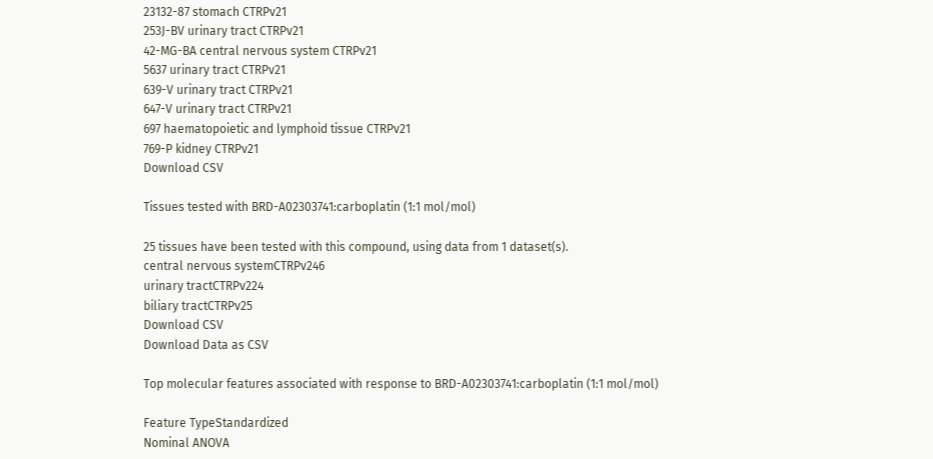23132-87 stomach CTRPv21
253J-BV urinary tract CTRPv21
42-MG-BA central nervous system CTRPv21
5637 urinary tract CTRPv21
639-V urinary tract CTRPv21
647-V urinary tract CTRPv21
697 haematopoietic and lymphoid tissue CTRPv21
769-P kidney CTRPv21
Download CSV

Tissues tested with BRD-A02303741:carboplatin (1:1 mol/mol)

25 tissues have been tested with this compound, using data from 1 dataset(s).
central nervous systemCTRPv246
urinary tractCTRPv224
biliary tractCTRPv25
Download CSV
Download Data as CSV

Top molecular features associated with response to BRD-A02303741:carboplatin (1:1 mol/mol)

Feature TypeStandardized
Nominal ANOVA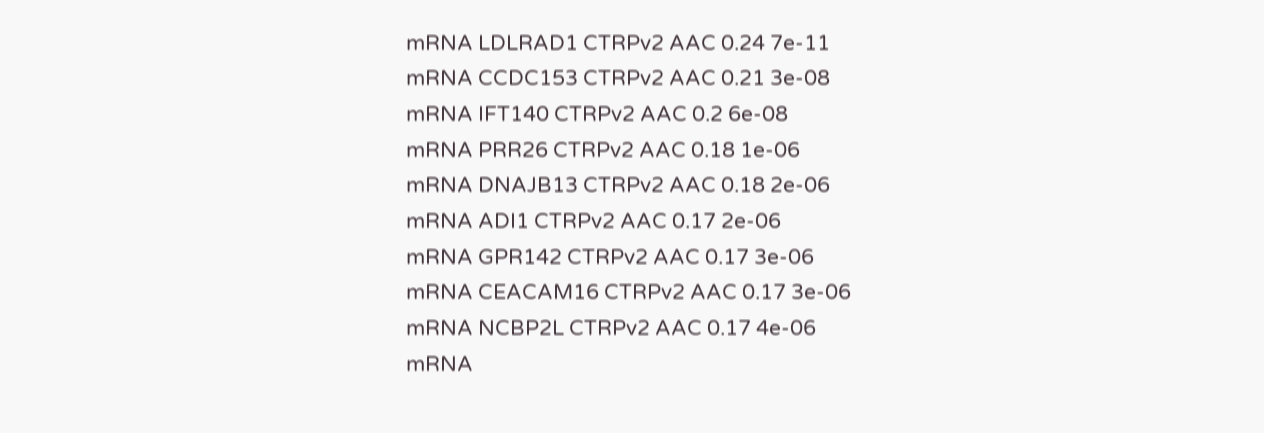mRNA LDLRAD1 CTRPv2 AAC 0.24 7e-11
mRNA CCDC153 CTRPv2 AAC 0.21 3e-08
mRNA IFT140 CTRPv2 AAC 0.2 6e-08
mRNA PRR26 CTRPv2 AAC 0.18 1e-06
mRNA DNAJB13 CTRPv2 AAC 0.18 2e-06
mRNA ADI1 CTRPv2 AAC 0.17 2e-06
mRNA GPR142 CTRPv2 AAC 0.17 3e-06
mRNA CEACAM16 CTRPv2 AAC 0.17 3e-06
mRNA NCBP2L CTRPv2 AAC 0.17 4e-06
mRNA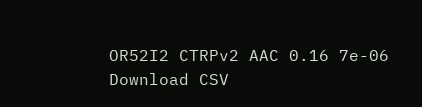OR52I2 CTRPv2 AAC 0.16 7e-06
Download CSV